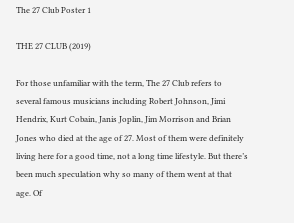The 27 Club Poster 1

THE 27 CLUB (2019)

For those unfamiliar with the term, The 27 Club refers to several famous musicians including Robert Johnson, Jimi Hendrix, Kurt Cobain, Janis Joplin, Jim Morrison and Brian Jones who died at the age of 27. Most of them were definitely living here for a good time, not a long time lifestyle. But there’s been much speculation why so many of them went at that age. Of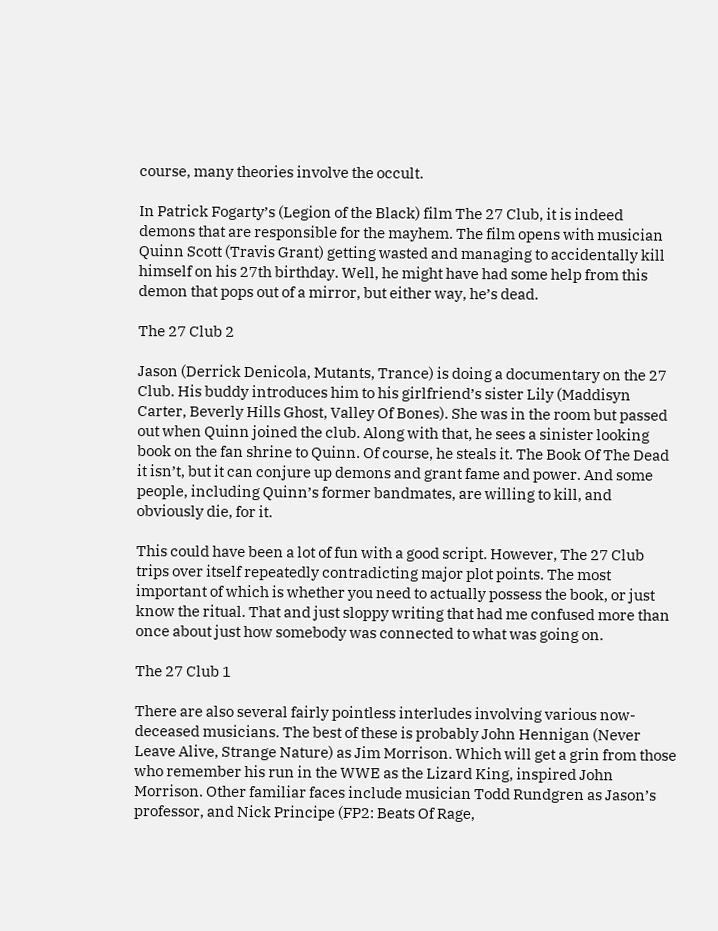course, many theories involve the occult.

In Patrick Fogarty’s (Legion of the Black) film The 27 Club, it is indeed demons that are responsible for the mayhem. The film opens with musician Quinn Scott (Travis Grant) getting wasted and managing to accidentally kill himself on his 27th birthday. Well, he might have had some help from this demon that pops out of a mirror, but either way, he’s dead.

The 27 Club 2

Jason (Derrick Denicola, Mutants, Trance) is doing a documentary on the 27 Club. His buddy introduces him to his girlfriend’s sister Lily (Maddisyn Carter, Beverly Hills Ghost, Valley Of Bones). She was in the room but passed out when Quinn joined the club. Along with that, he sees a sinister looking book on the fan shrine to Quinn. Of course, he steals it. The Book Of The Dead it isn’t, but it can conjure up demons and grant fame and power. And some people, including Quinn’s former bandmates, are willing to kill, and obviously die, for it.

This could have been a lot of fun with a good script. However, The 27 Club trips over itself repeatedly contradicting major plot points. The most important of which is whether you need to actually possess the book, or just know the ritual. That and just sloppy writing that had me confused more than once about just how somebody was connected to what was going on.

The 27 Club 1

There are also several fairly pointless interludes involving various now-deceased musicians. The best of these is probably John Hennigan (Never Leave Alive, Strange Nature) as Jim Morrison. Which will get a grin from those who remember his run in the WWE as the Lizard King, inspired John Morrison. Other familiar faces include musician Todd Rundgren as Jason’s professor, and Nick Principe (FP2: Beats Of Rage,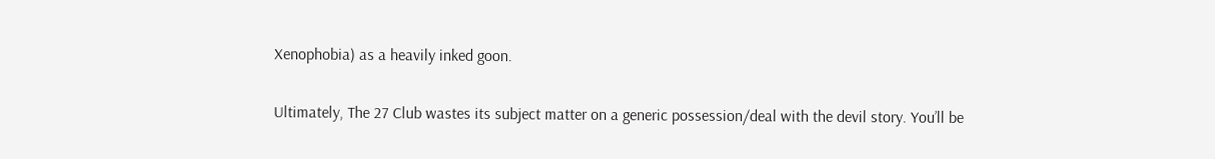Xenophobia) as a heavily inked goon.

Ultimately, The 27 Club wastes its subject matter on a generic possession/deal with the devil story. You’ll be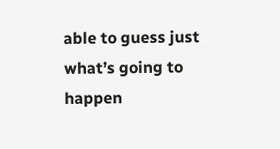able to guess just what’s going to happen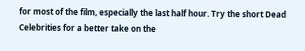for most of the film, especially the last half hour. Try the short Dead Celebrities for a better take on the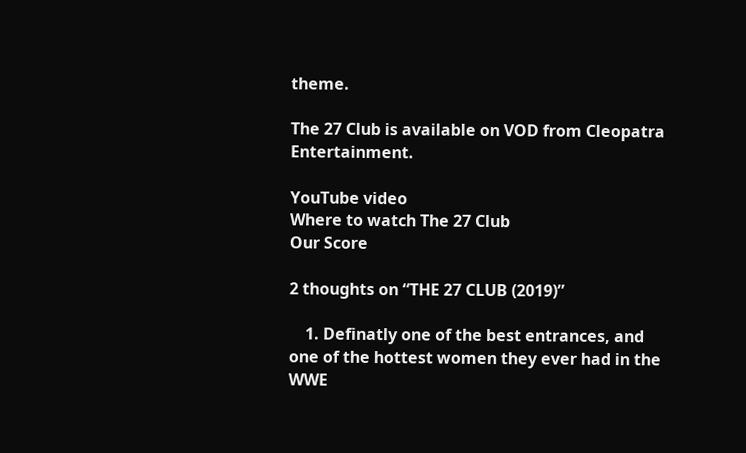theme.

The 27 Club is available on VOD from Cleopatra Entertainment.

YouTube video
Where to watch The 27 Club
Our Score

2 thoughts on “THE 27 CLUB (2019)”

    1. Definatly one of the best entrances, and one of the hottest women they ever had in the WWE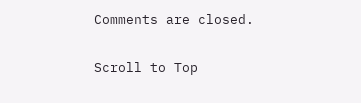Comments are closed.

Scroll to Top